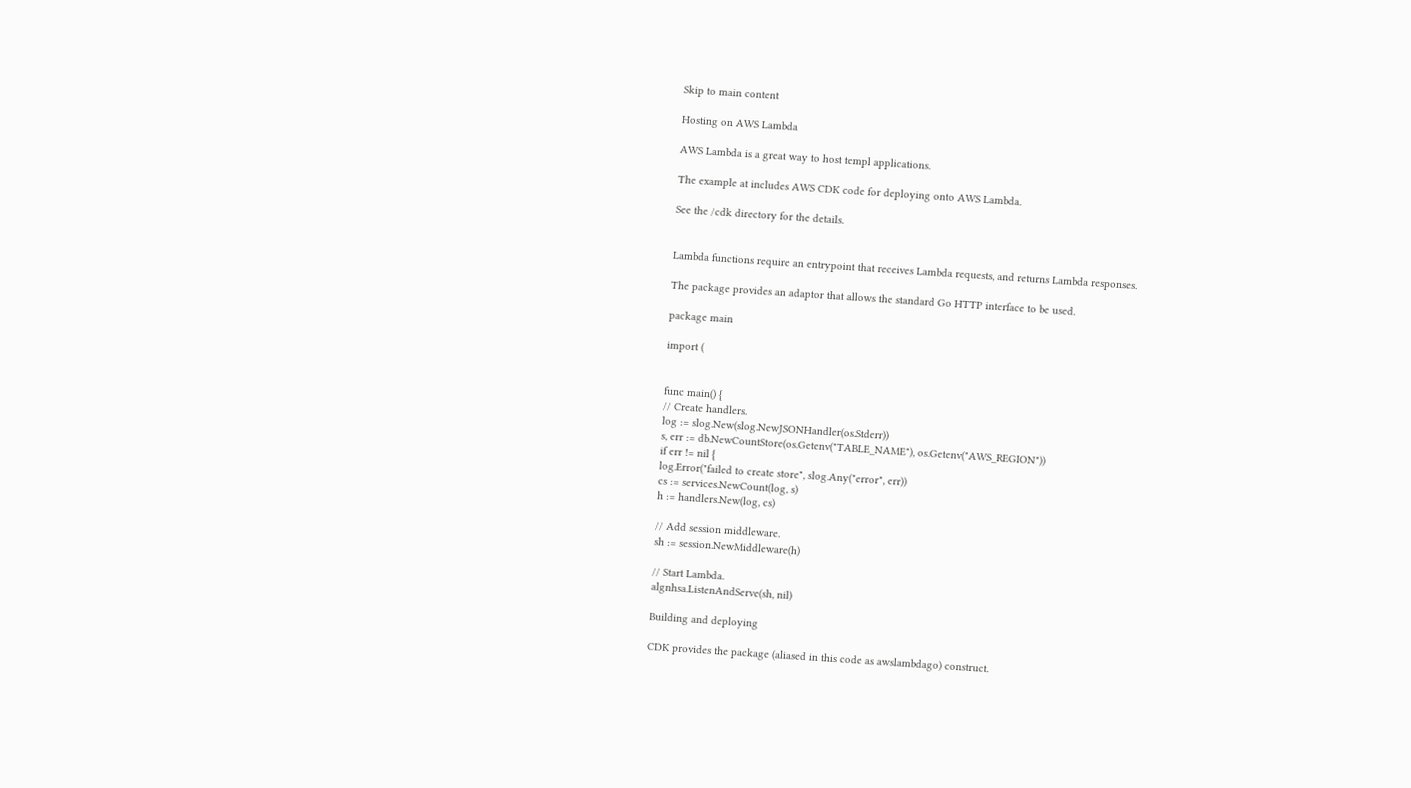Skip to main content

Hosting on AWS Lambda

AWS Lambda is a great way to host templ applications.

The example at includes AWS CDK code for deploying onto AWS Lambda.

See the /cdk directory for the details.


Lambda functions require an entrypoint that receives Lambda requests, and returns Lambda responses.

The package provides an adaptor that allows the standard Go HTTP interface to be used.

package main

import (


func main() {
// Create handlers.
log := slog.New(slog.NewJSONHandler(os.Stderr))
s, err := db.NewCountStore(os.Getenv("TABLE_NAME"), os.Getenv("AWS_REGION"))
if err != nil {
log.Error("failed to create store", slog.Any("error", err))
cs := services.NewCount(log, s)
h := handlers.New(log, cs)

// Add session middleware.
sh := session.NewMiddleware(h)

// Start Lambda.
algnhsa.ListenAndServe(sh, nil)

Building and deploying

CDK provides the package (aliased in this code as awslambdago) construct.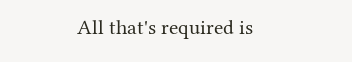All that's required is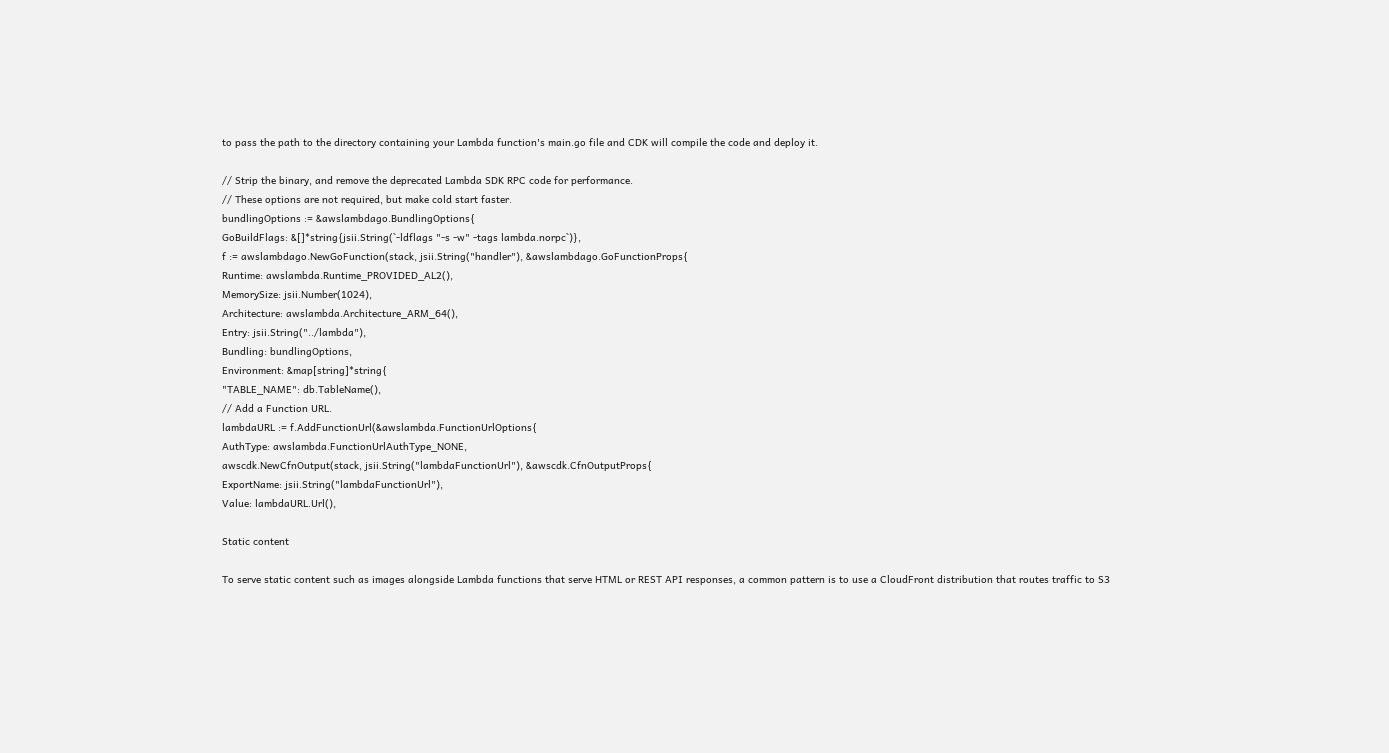to pass the path to the directory containing your Lambda function's main.go file and CDK will compile the code and deploy it.

// Strip the binary, and remove the deprecated Lambda SDK RPC code for performance.
// These options are not required, but make cold start faster.
bundlingOptions := &awslambdago.BundlingOptions{
GoBuildFlags: &[]*string{jsii.String(`-ldflags "-s -w" -tags lambda.norpc`)},
f := awslambdago.NewGoFunction(stack, jsii.String("handler"), &awslambdago.GoFunctionProps{
Runtime: awslambda.Runtime_PROVIDED_AL2(),
MemorySize: jsii.Number(1024),
Architecture: awslambda.Architecture_ARM_64(),
Entry: jsii.String("../lambda"),
Bundling: bundlingOptions,
Environment: &map[string]*string{
"TABLE_NAME": db.TableName(),
// Add a Function URL.
lambdaURL := f.AddFunctionUrl(&awslambda.FunctionUrlOptions{
AuthType: awslambda.FunctionUrlAuthType_NONE,
awscdk.NewCfnOutput(stack, jsii.String("lambdaFunctionUrl"), &awscdk.CfnOutputProps{
ExportName: jsii.String("lambdaFunctionUrl"),
Value: lambdaURL.Url(),

Static content

To serve static content such as images alongside Lambda functions that serve HTML or REST API responses, a common pattern is to use a CloudFront distribution that routes traffic to S3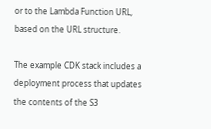or to the Lambda Function URL, based on the URL structure.

The example CDK stack includes a deployment process that updates the contents of the S3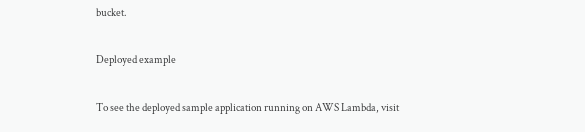bucket.

Deployed example

To see the deployed sample application running on AWS Lambda, visit